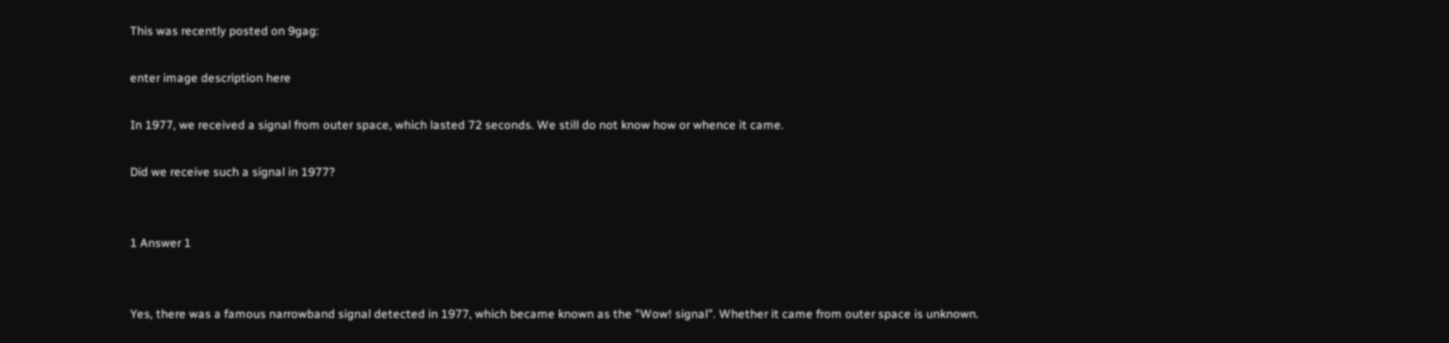This was recently posted on 9gag:

enter image description here

In 1977, we received a signal from outer space, which lasted 72 seconds. We still do not know how or whence it came.

Did we receive such a signal in 1977?


1 Answer 1


Yes, there was a famous narrowband signal detected in 1977, which became known as the "Wow! signal". Whether it came from outer space is unknown.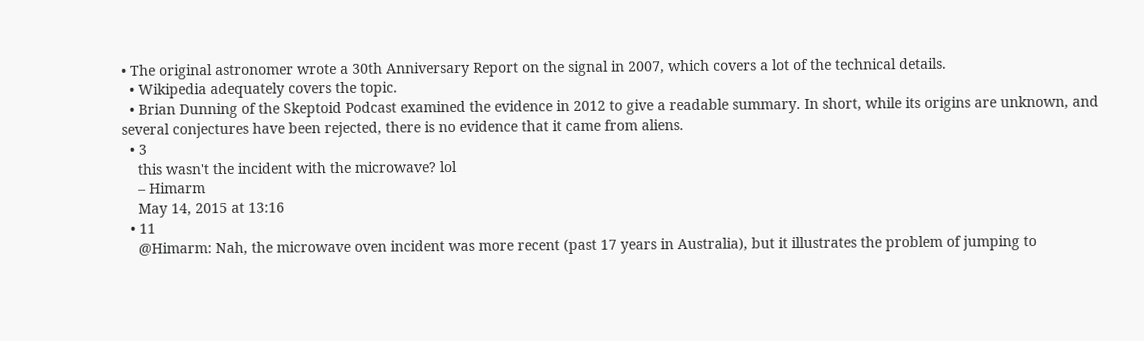• The original astronomer wrote a 30th Anniversary Report on the signal in 2007, which covers a lot of the technical details.
  • Wikipedia adequately covers the topic.
  • Brian Dunning of the Skeptoid Podcast examined the evidence in 2012 to give a readable summary. In short, while its origins are unknown, and several conjectures have been rejected, there is no evidence that it came from aliens.
  • 3
    this wasn't the incident with the microwave? lol
    – Himarm
    May 14, 2015 at 13:16
  • 11
    @Himarm: Nah, the microwave oven incident was more recent (past 17 years in Australia), but it illustrates the problem of jumping to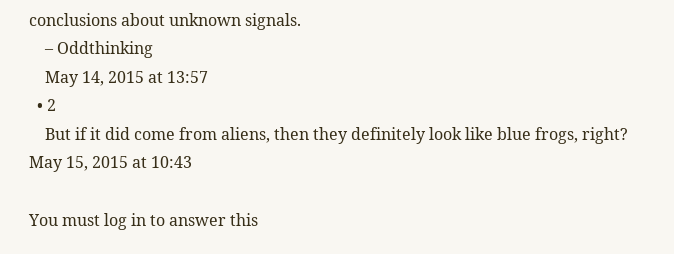conclusions about unknown signals.
    – Oddthinking
    May 14, 2015 at 13:57
  • 2
    But if it did come from aliens, then they definitely look like blue frogs, right? May 15, 2015 at 10:43

You must log in to answer this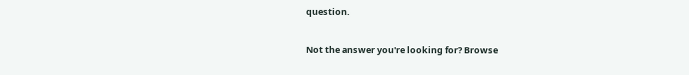question.

Not the answer you're looking for? Browse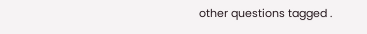other questions tagged .